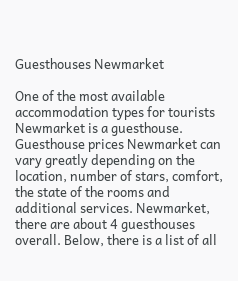Guesthouses Newmarket

One of the most available accommodation types for tourists Newmarket is a guesthouse. Guesthouse prices Newmarket can vary greatly depending on the location, number of stars, comfort, the state of the rooms and additional services. Newmarket, there are about 4 guesthouses overall. Below, there is a list of all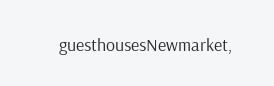guesthousesNewmarket,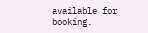available for booking.